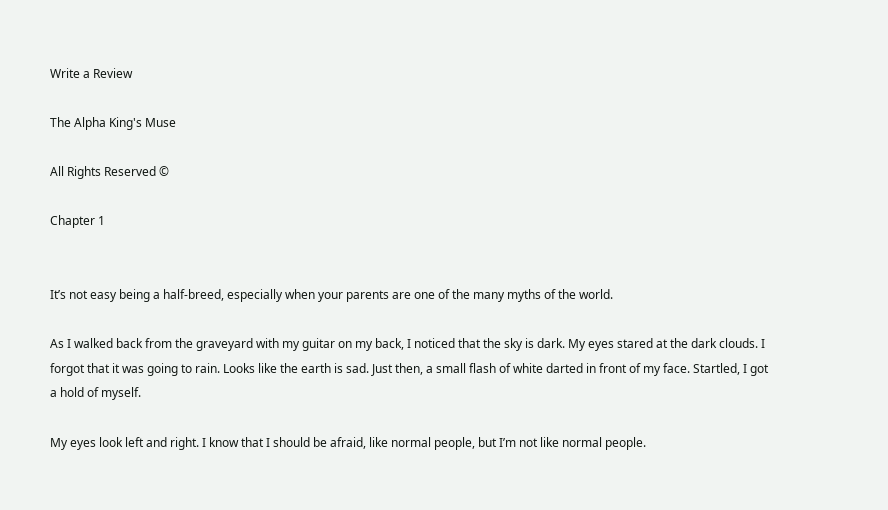Write a Review

The Alpha King's Muse

All Rights Reserved ©

Chapter 1


It’s not easy being a half-breed, especially when your parents are one of the many myths of the world.

As I walked back from the graveyard with my guitar on my back, I noticed that the sky is dark. My eyes stared at the dark clouds. I forgot that it was going to rain. Looks like the earth is sad. Just then, a small flash of white darted in front of my face. Startled, I got a hold of myself.

My eyes look left and right. I know that I should be afraid, like normal people, but I’m not like normal people.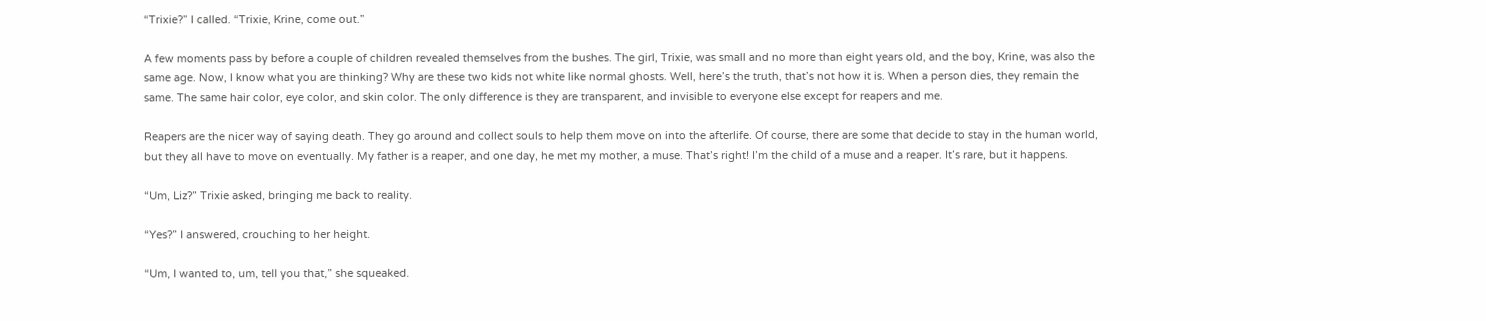“Trixie?” I called. “Trixie, Krine, come out.”

A few moments pass by before a couple of children revealed themselves from the bushes. The girl, Trixie, was small and no more than eight years old, and the boy, Krine, was also the same age. Now, I know what you are thinking? Why are these two kids not white like normal ghosts. Well, here’s the truth, that’s not how it is. When a person dies, they remain the same. The same hair color, eye color, and skin color. The only difference is they are transparent, and invisible to everyone else except for reapers and me.

Reapers are the nicer way of saying death. They go around and collect souls to help them move on into the afterlife. Of course, there are some that decide to stay in the human world, but they all have to move on eventually. My father is a reaper, and one day, he met my mother, a muse. That’s right! I’m the child of a muse and a reaper. It’s rare, but it happens.

“Um, Liz?” Trixie asked, bringing me back to reality.

“Yes?” I answered, crouching to her height.

“Um, I wanted to, um, tell you that,” she squeaked.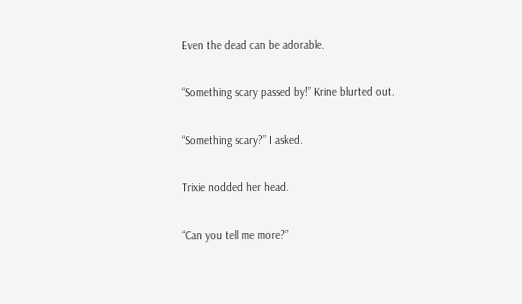Even the dead can be adorable.

“Something scary passed by!” Krine blurted out.

“Something scary?” I asked.

Trixie nodded her head.

“Can you tell me more?”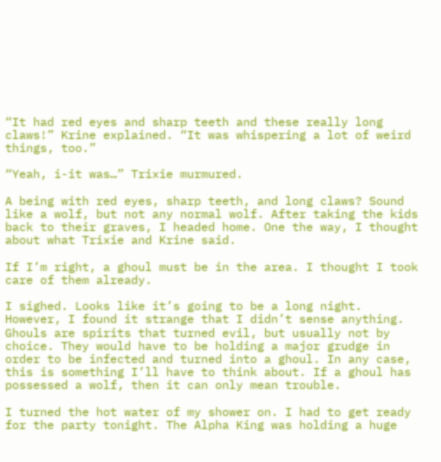“It had red eyes and sharp teeth and these really long claws!” Krine explained. “It was whispering a lot of weird things, too.”

“Yeah, i-it was…” Trixie murmured.

A being with red eyes, sharp teeth, and long claws? Sound like a wolf, but not any normal wolf. After taking the kids back to their graves, I headed home. One the way, I thought about what Trixie and Krine said.

If I’m right, a ghoul must be in the area. I thought I took care of them already.

I sighed. Looks like it’s going to be a long night. However, I found it strange that I didn’t sense anything. Ghouls are spirits that turned evil, but usually not by choice. They would have to be holding a major grudge in order to be infected and turned into a ghoul. In any case, this is something I’ll have to think about. If a ghoul has possessed a wolf, then it can only mean trouble.

I turned the hot water of my shower on. I had to get ready for the party tonight. The Alpha King was holding a huge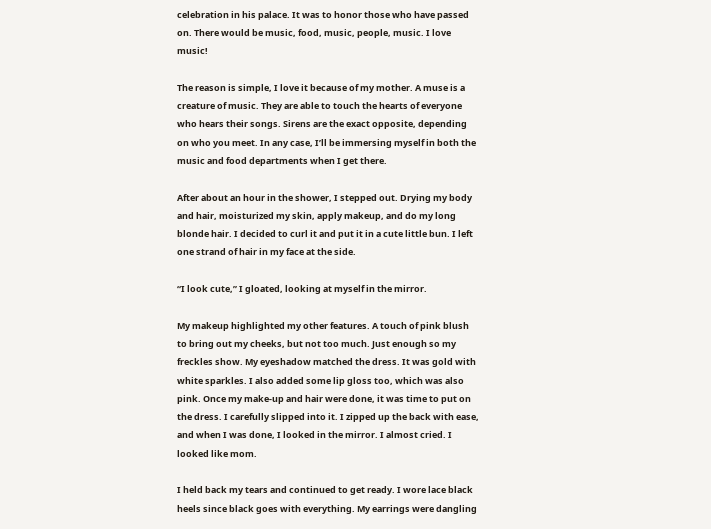celebration in his palace. It was to honor those who have passed on. There would be music, food, music, people, music. I love music!

The reason is simple, I love it because of my mother. A muse is a creature of music. They are able to touch the hearts of everyone who hears their songs. Sirens are the exact opposite, depending on who you meet. In any case, I’ll be immersing myself in both the music and food departments when I get there.

After about an hour in the shower, I stepped out. Drying my body and hair, moisturized my skin, apply makeup, and do my long blonde hair. I decided to curl it and put it in a cute little bun. I left one strand of hair in my face at the side.

“I look cute,” I gloated, looking at myself in the mirror.

My makeup highlighted my other features. A touch of pink blush to bring out my cheeks, but not too much. Just enough so my freckles show. My eyeshadow matched the dress. It was gold with white sparkles. I also added some lip gloss too, which was also pink. Once my make-up and hair were done, it was time to put on the dress. I carefully slipped into it. I zipped up the back with ease, and when I was done, I looked in the mirror. I almost cried. I looked like mom.

I held back my tears and continued to get ready. I wore lace black heels since black goes with everything. My earrings were dangling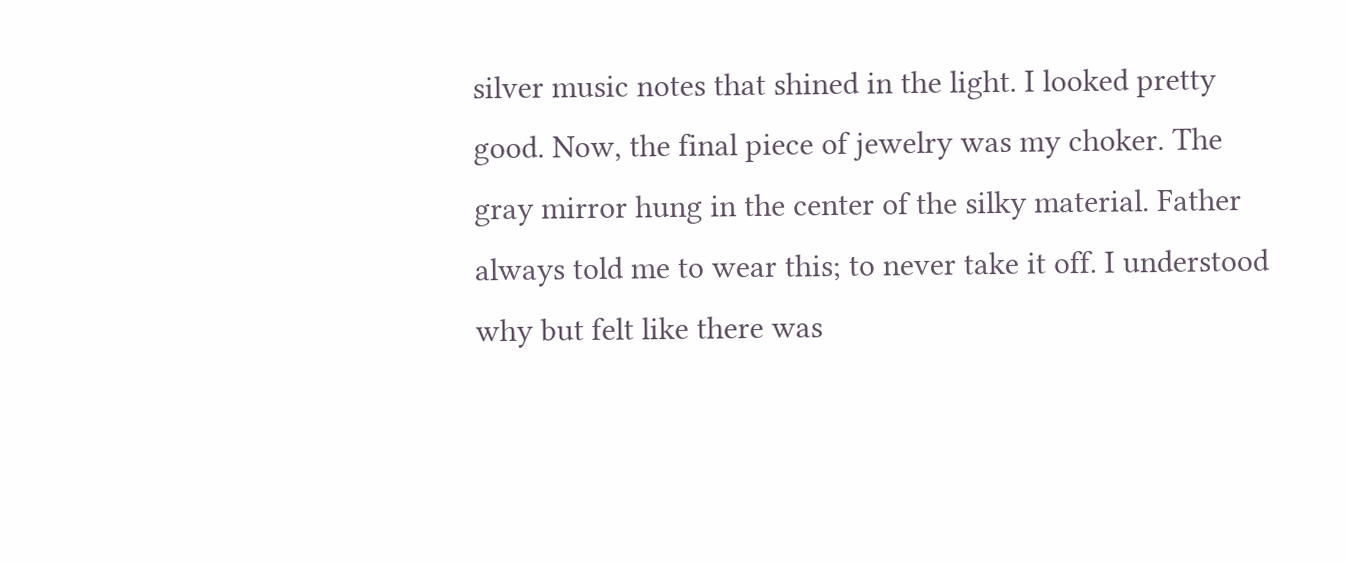silver music notes that shined in the light. I looked pretty good. Now, the final piece of jewelry was my choker. The gray mirror hung in the center of the silky material. Father always told me to wear this; to never take it off. I understood why but felt like there was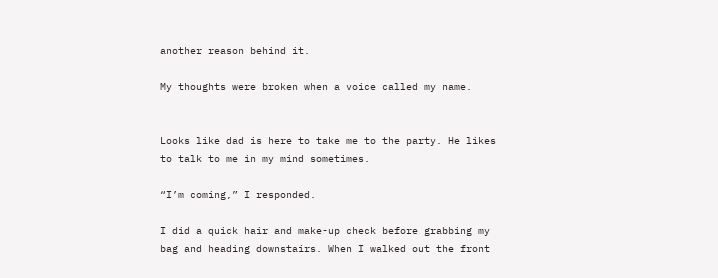another reason behind it.

My thoughts were broken when a voice called my name.


Looks like dad is here to take me to the party. He likes to talk to me in my mind sometimes.

“I’m coming,” I responded.

I did a quick hair and make-up check before grabbing my bag and heading downstairs. When I walked out the front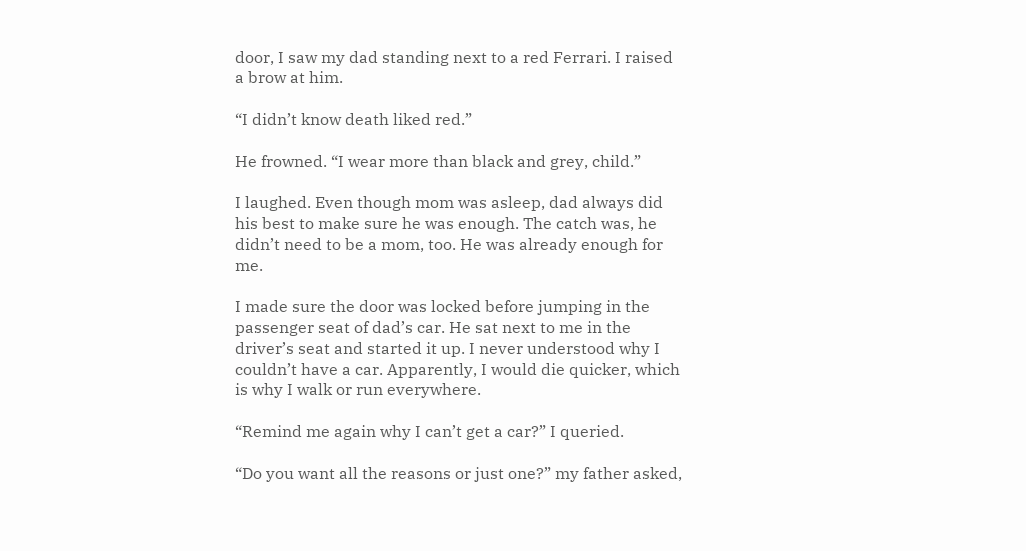door, I saw my dad standing next to a red Ferrari. I raised a brow at him.

“I didn’t know death liked red.”

He frowned. “I wear more than black and grey, child.”

I laughed. Even though mom was asleep, dad always did his best to make sure he was enough. The catch was, he didn’t need to be a mom, too. He was already enough for me.

I made sure the door was locked before jumping in the passenger seat of dad’s car. He sat next to me in the driver’s seat and started it up. I never understood why I couldn’t have a car. Apparently, I would die quicker, which is why I walk or run everywhere.

“Remind me again why I can’t get a car?” I queried.

“Do you want all the reasons or just one?” my father asked,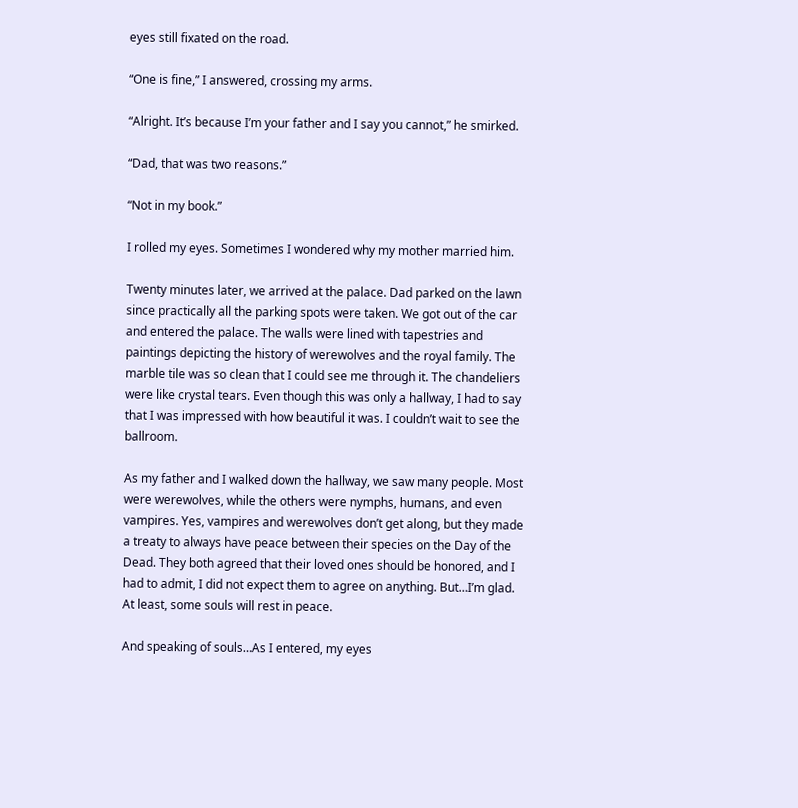eyes still fixated on the road.

“One is fine,” I answered, crossing my arms.

“Alright. It’s because I’m your father and I say you cannot,” he smirked.

“Dad, that was two reasons.”

“Not in my book.”

I rolled my eyes. Sometimes I wondered why my mother married him.

Twenty minutes later, we arrived at the palace. Dad parked on the lawn since practically all the parking spots were taken. We got out of the car and entered the palace. The walls were lined with tapestries and paintings depicting the history of werewolves and the royal family. The marble tile was so clean that I could see me through it. The chandeliers were like crystal tears. Even though this was only a hallway, I had to say that I was impressed with how beautiful it was. I couldn’t wait to see the ballroom.

As my father and I walked down the hallway, we saw many people. Most were werewolves, while the others were nymphs, humans, and even vampires. Yes, vampires and werewolves don’t get along, but they made a treaty to always have peace between their species on the Day of the Dead. They both agreed that their loved ones should be honored, and I had to admit, I did not expect them to agree on anything. But…I’m glad. At least, some souls will rest in peace.

And speaking of souls…As I entered, my eyes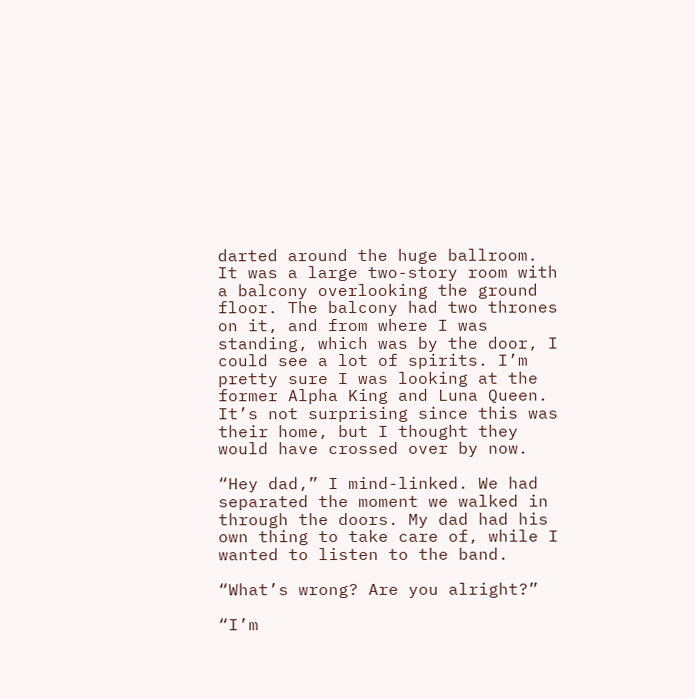darted around the huge ballroom. It was a large two-story room with a balcony overlooking the ground floor. The balcony had two thrones on it, and from where I was standing, which was by the door, I could see a lot of spirits. I’m pretty sure I was looking at the former Alpha King and Luna Queen. It’s not surprising since this was their home, but I thought they would have crossed over by now.

“Hey dad,” I mind-linked. We had separated the moment we walked in through the doors. My dad had his own thing to take care of, while I wanted to listen to the band.

“What’s wrong? Are you alright?”

“I’m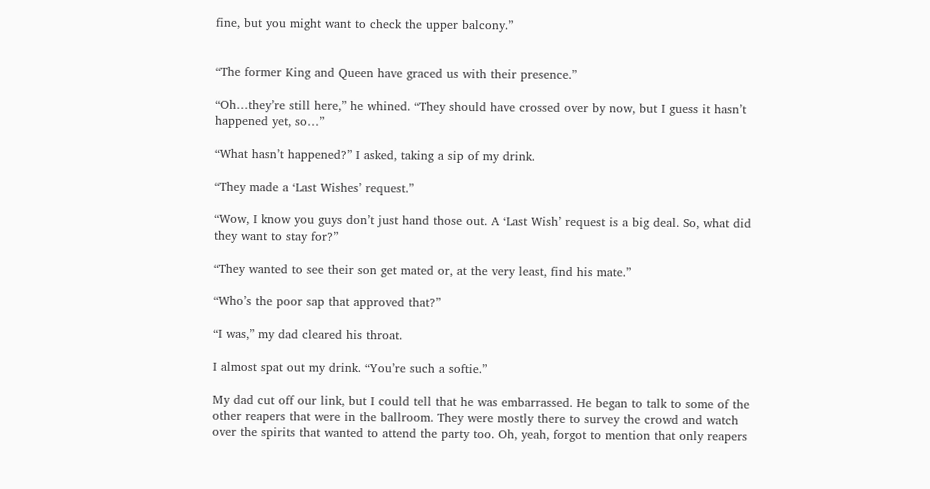fine, but you might want to check the upper balcony.”


“The former King and Queen have graced us with their presence.”

“Oh…they’re still here,” he whined. “They should have crossed over by now, but I guess it hasn’t happened yet, so…”

“What hasn’t happened?” I asked, taking a sip of my drink.

“They made a ‘Last Wishes’ request.”

“Wow, I know you guys don’t just hand those out. A ‘Last Wish’ request is a big deal. So, what did they want to stay for?”

“They wanted to see their son get mated or, at the very least, find his mate.”

“Who’s the poor sap that approved that?”

“I was,” my dad cleared his throat.

I almost spat out my drink. “You’re such a softie.”

My dad cut off our link, but I could tell that he was embarrassed. He began to talk to some of the other reapers that were in the ballroom. They were mostly there to survey the crowd and watch over the spirits that wanted to attend the party too. Oh, yeah, forgot to mention that only reapers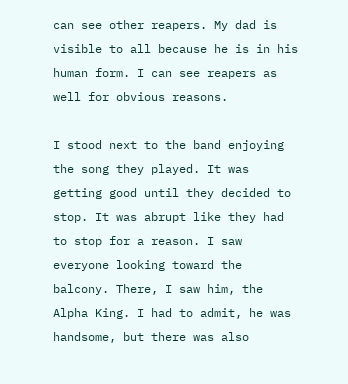can see other reapers. My dad is visible to all because he is in his human form. I can see reapers as well for obvious reasons.

I stood next to the band enjoying the song they played. It was getting good until they decided to stop. It was abrupt like they had to stop for a reason. I saw everyone looking toward the balcony. There, I saw him, the Alpha King. I had to admit, he was handsome, but there was also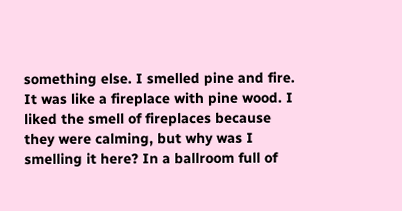something else. I smelled pine and fire. It was like a fireplace with pine wood. I liked the smell of fireplaces because they were calming, but why was I smelling it here? In a ballroom full of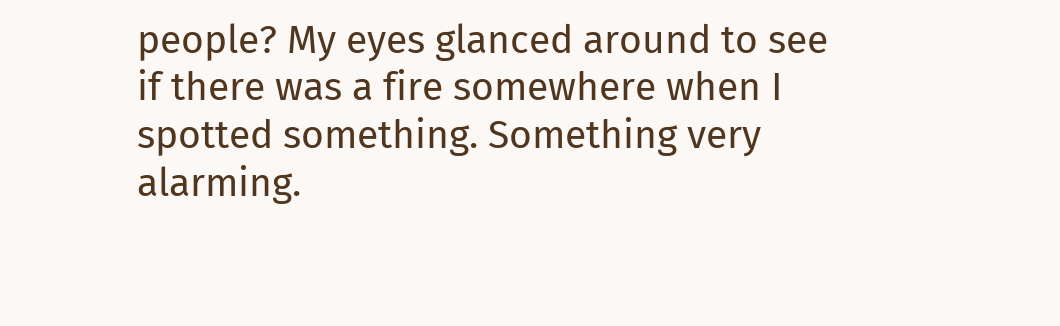people? My eyes glanced around to see if there was a fire somewhere when I spotted something. Something very alarming.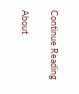Continue Reading

About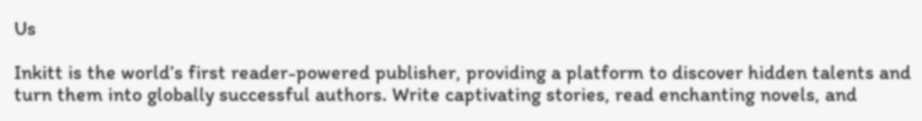Us

Inkitt is the world’s first reader-powered publisher, providing a platform to discover hidden talents and turn them into globally successful authors. Write captivating stories, read enchanting novels, and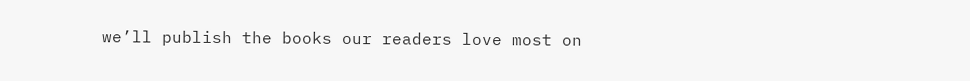we’ll publish the books our readers love most on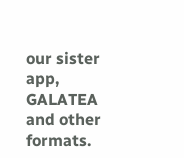our sister app, GALATEA and other formats.